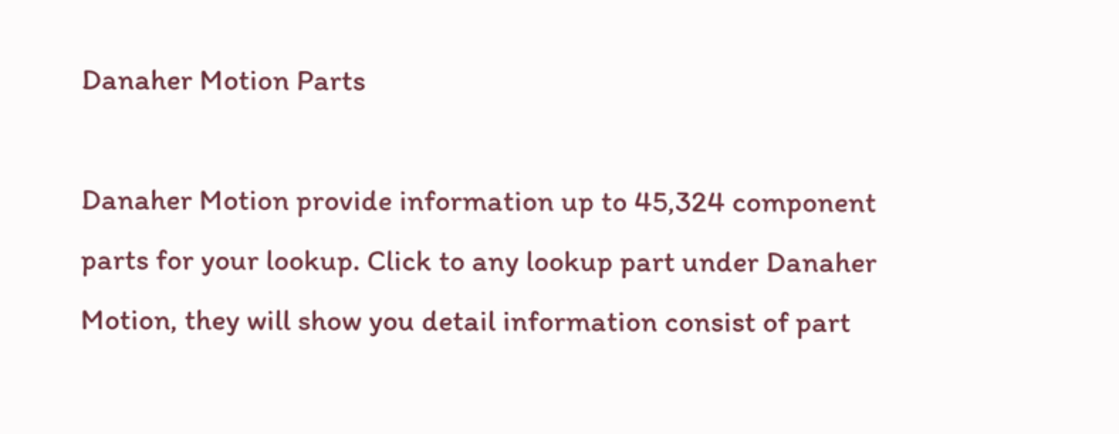Danaher Motion Parts

Danaher Motion provide information up to 45,324 component parts for your lookup. Click to any lookup part under Danaher Motion, they will show you detail information consist of part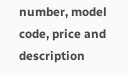number, model code, price and description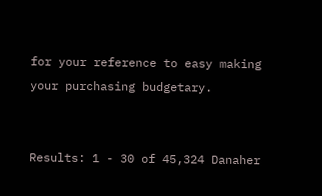for your reference to easy making your purchasing budgetary.


Results: 1 - 30 of 45,324 Danaher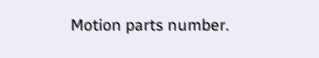Motion parts number.